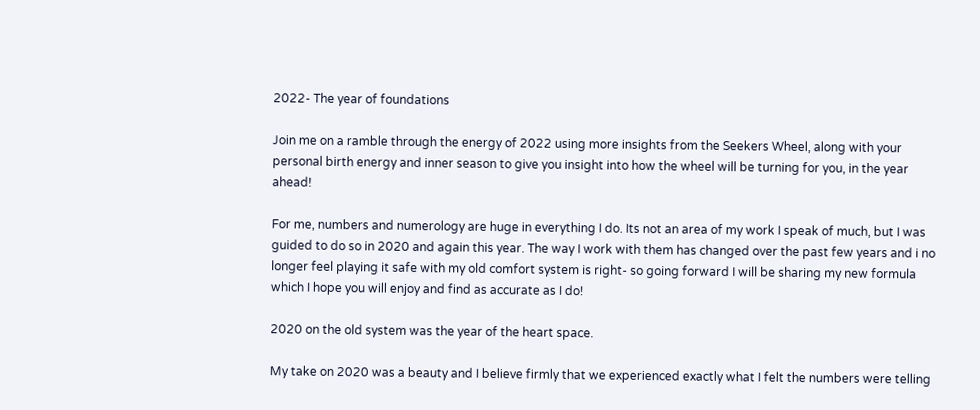2022- The year of foundations

Join me on a ramble through the energy of 2022 using more insights from the Seekers Wheel, along with your personal birth energy and inner season to give you insight into how the wheel will be turning for you, in the year ahead!

For me, numbers and numerology are huge in everything I do. Its not an area of my work I speak of much, but I was guided to do so in 2020 and again this year. The way I work with them has changed over the past few years and i no longer feel playing it safe with my old comfort system is right- so going forward I will be sharing my new formula which I hope you will enjoy and find as accurate as I do!

2020 on the old system was the year of the heart space.

My take on 2020 was a beauty and I believe firmly that we experienced exactly what I felt the numbers were telling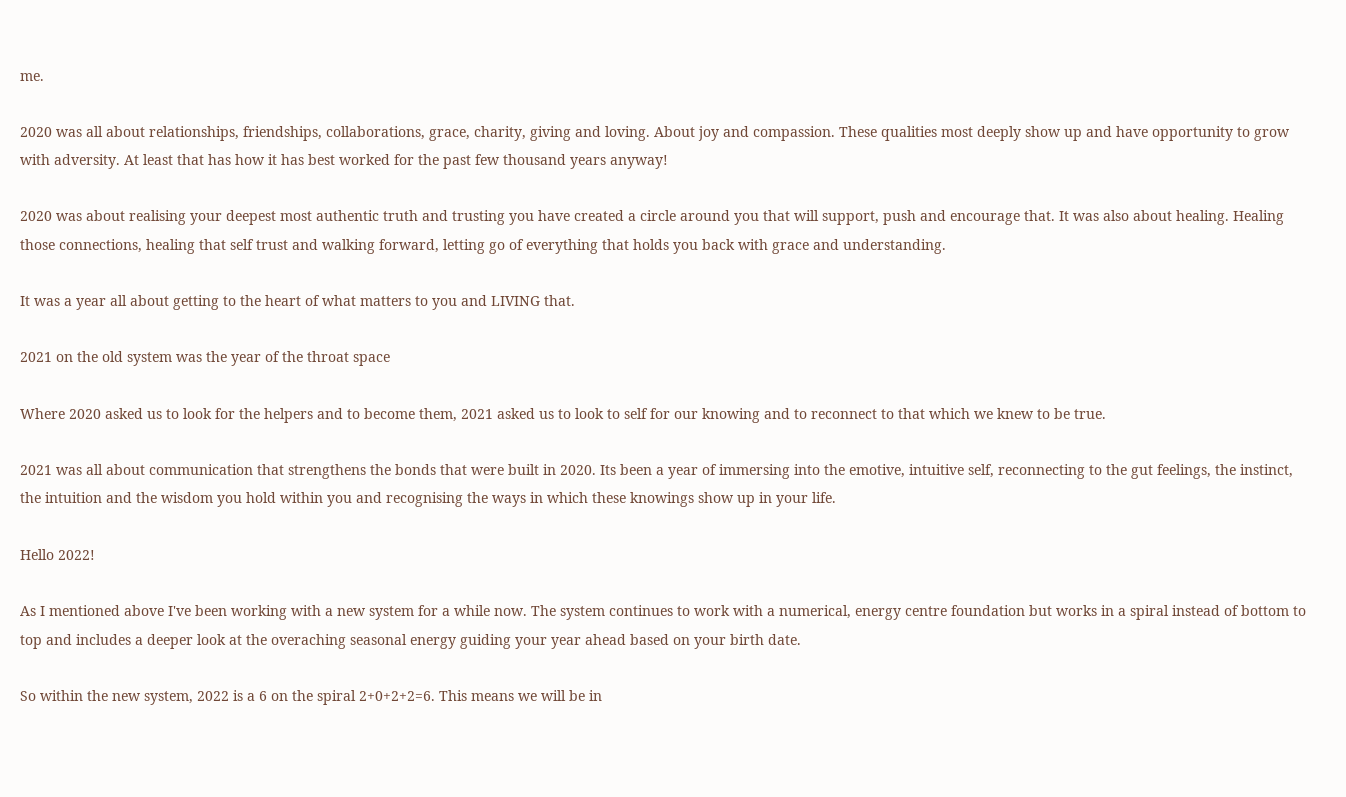me.

2020 was all about relationships, friendships, collaborations, grace, charity, giving and loving. About joy and compassion. These qualities most deeply show up and have opportunity to grow with adversity. At least that has how it has best worked for the past few thousand years anyway!

2020 was about realising your deepest most authentic truth and trusting you have created a circle around you that will support, push and encourage that. It was also about healing. Healing those connections, healing that self trust and walking forward, letting go of everything that holds you back with grace and understanding.

It was a year all about getting to the heart of what matters to you and LIVING that.

2021 on the old system was the year of the throat space

Where 2020 asked us to look for the helpers and to become them, 2021 asked us to look to self for our knowing and to reconnect to that which we knew to be true.

2021 was all about communication that strengthens the bonds that were built in 2020. Its been a year of immersing into the emotive, intuitive self, reconnecting to the gut feelings, the instinct, the intuition and the wisdom you hold within you and recognising the ways in which these knowings show up in your life.

Hello 2022!

As I mentioned above I've been working with a new system for a while now. The system continues to work with a numerical, energy centre foundation but works in a spiral instead of bottom to top and includes a deeper look at the overaching seasonal energy guiding your year ahead based on your birth date.

So within the new system, 2022 is a 6 on the spiral 2+0+2+2=6. This means we will be in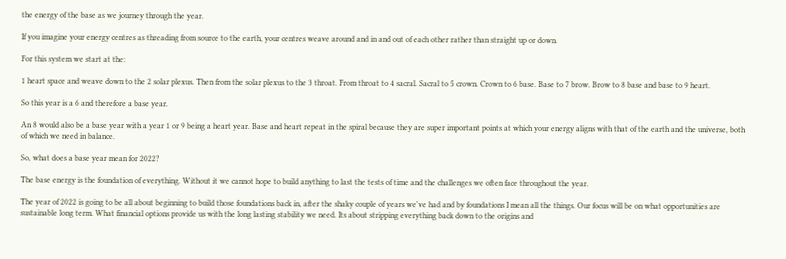the energy of the base as we journey through the year.

If you imagine your energy centres as threading from source to the earth, your centres weave around and in and out of each other rather than straight up or down.

For this system we start at the:

1 heart space and weave down to the 2 solar plexus. Then from the solar plexus to the 3 throat. From throat to 4 sacral. Sacral to 5 crown. Crown to 6 base. Base to 7 brow. Brow to 8 base and base to 9 heart.

So this year is a 6 and therefore a base year.

An 8 would also be a base year with a year 1 or 9 being a heart year. Base and heart repeat in the spiral because they are super important points at which your energy aligns with that of the earth and the universe, both of which we need in balance.

So, what does a base year mean for 2022?

The base energy is the foundation of everything. Without it we cannot hope to build anything to last the tests of time and the challenges we often face throughout the year.

The year of 2022 is going to be all about beginning to build those foundations back in, after the shaky couple of years we've had and by foundations I mean all the things. Our focus will be on what opportunities are sustainable long term. What financial options provide us with the long lasting stability we need. Its about stripping everything back down to the origins and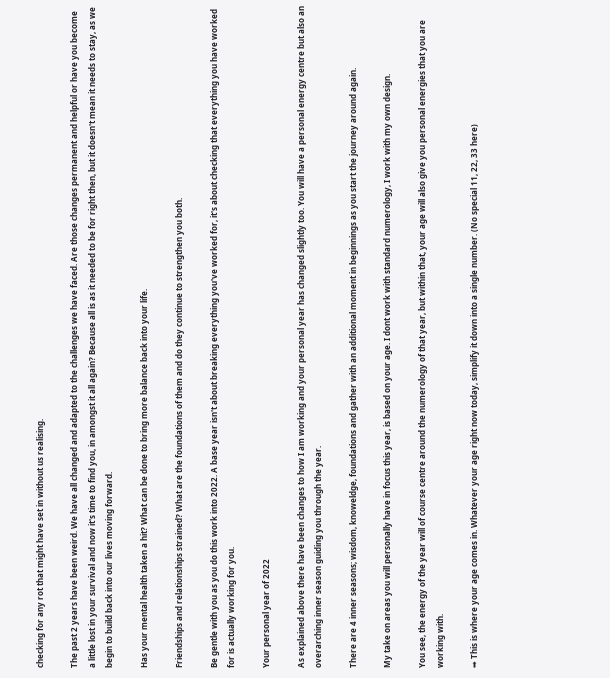checking for any rot that might have set in without us realising.

The past 2 years have been weird. We have all changed and adapted to the challenges we have faced. Are those changes permanent and helpful or have you become a little lost in your survival and now it's time to find you, in amongst it all again? Because all is as it needed to be for right then, but it doesn't mean it needs to stay, as we begin to build back into our lives moving forward.

Has your mental health taken a hit? What can be done to bring more balance back into your life.

Friendships and relationships strained? What are the foundations of them and do they continue to strengthen you both.

Be gentle with you as you do this work into 2022. A base year isn't about breaking everything you've worked for, it's about checking that everything you have worked for is actually working for you.

Your personal year of 2022

As explained above there have been changes to how I am working and your personal year has changed slightly too. You will have a personal energy centre but also an overarching inner season guiding you through the year.

There are 4 inner seasons; wisdom, knoweldge, foundations and gather with an additional moment in beginnings as you start the journey around again.

My take on areas you will personally have in focus this year, is based on your age. I dont work with standard numerology, I work with my own design.

You see, the energy of the year will of course centre around the numerology of that year, but within that, your age will also give you personal energies that you are working with.

➡ This is where your age comes in. Whatever your age right now today, simplify it down into a single number. (No special 11, 22, 33 here)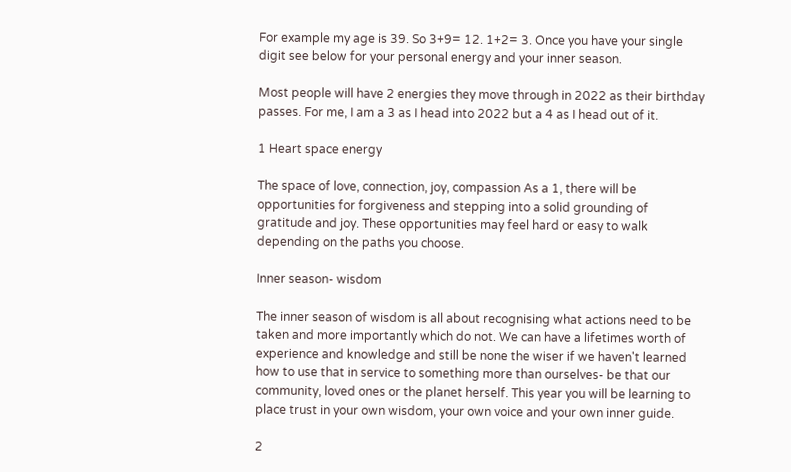For example my age is 39. So 3+9= 12. 1+2= 3. Once you have your single digit see below for your personal energy and your inner season.

Most people will have 2 energies they move through in 2022 as their birthday passes. For me, I am a 3 as I head into 2022 but a 4 as I head out of it.

1 Heart space energy

The space of love, connection, joy, compassion As a 1, there will be opportunities for forgiveness and stepping into a solid grounding of gratitude and joy. These opportunities may feel hard or easy to walk depending on the paths you choose.

Inner season- wisdom

The inner season of wisdom is all about recognising what actions need to be taken and more importantly which do not. We can have a lifetimes worth of experience and knowledge and still be none the wiser if we haven't learned how to use that in service to something more than ourselves- be that our community, loved ones or the planet herself. This year you will be learning to place trust in your own wisdom, your own voice and your own inner guide.

2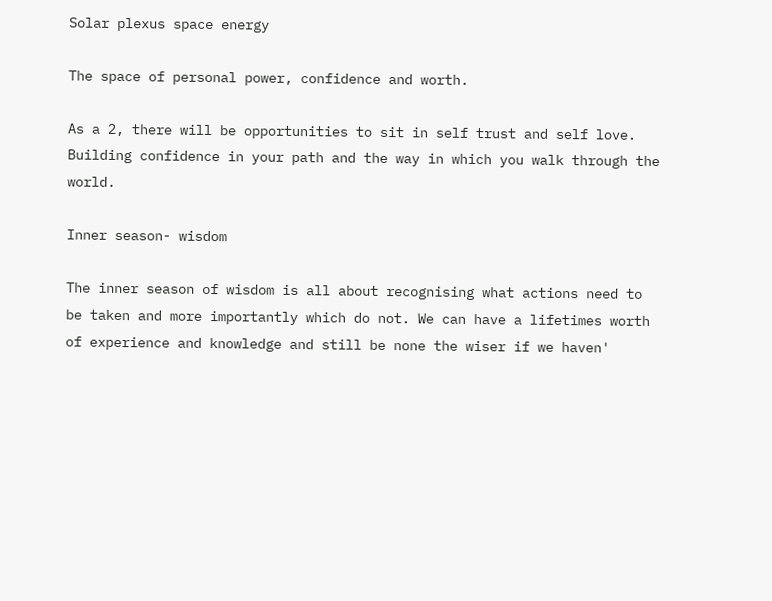Solar plexus space energy

The space of personal power, confidence and worth.

As a 2, there will be opportunities to sit in self trust and self love. Building confidence in your path and the way in which you walk through the world.

Inner season- wisdom

The inner season of wisdom is all about recognising what actions need to be taken and more importantly which do not. We can have a lifetimes worth of experience and knowledge and still be none the wiser if we haven'